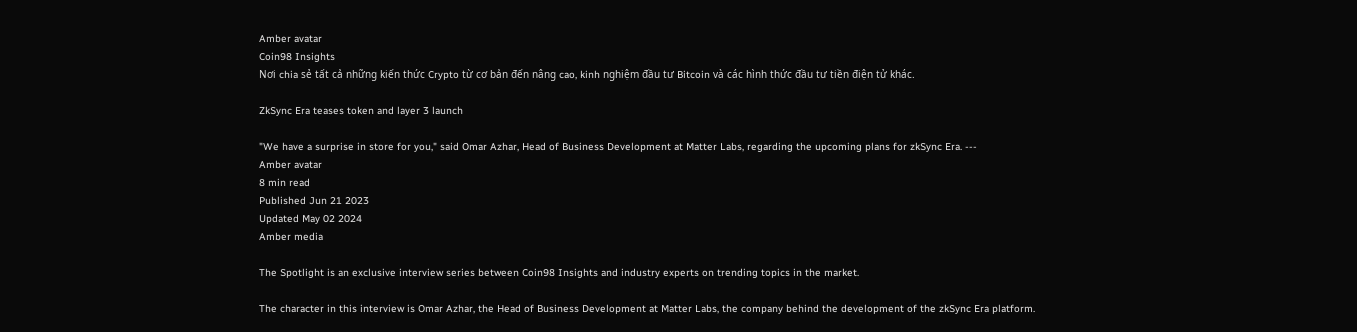Amber avatar
Coin98 Insights
Nơi chia sẻ tất cả những kiến thức Crypto từ cơ bản đến nâng cao, kinh nghiệm đầu tư Bitcoin và các hình thức đầu tư tiền điện tử khác.

ZkSync Era teases token and layer 3 launch

"We have a surprise in store for you," said Omar Azhar, Head of Business Development at Matter Labs, regarding the upcoming plans for zkSync Era. ---
Amber avatar
8 min read
Published Jun 21 2023
Updated May 02 2024
Amber media

The Spotlight is an exclusive interview series between Coin98 Insights and industry experts on trending topics in the market.

The character in this interview is Omar Azhar, the Head of Business Development at Matter Labs, the company behind the development of the zkSync Era platform.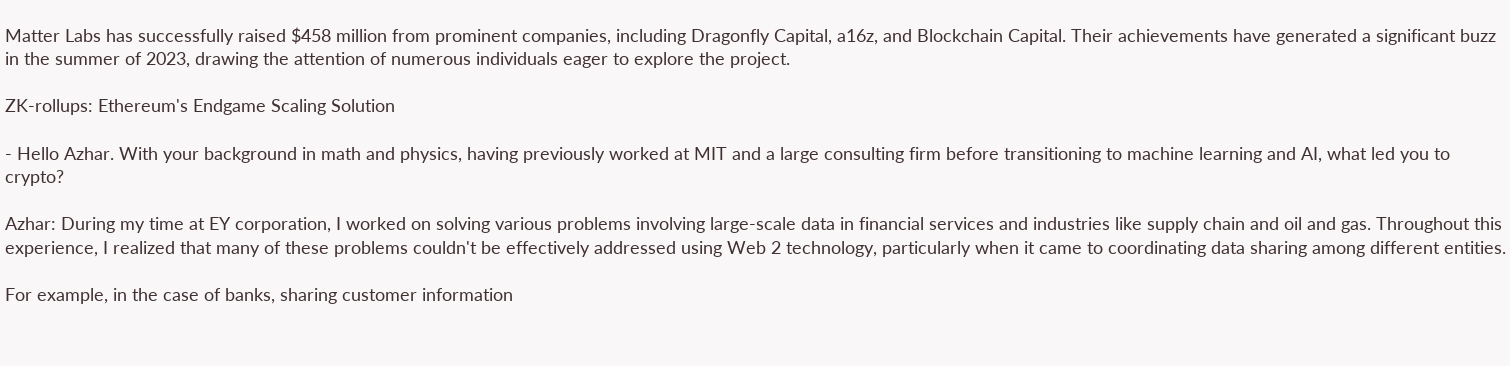Matter Labs has successfully raised $458 million from prominent companies, including Dragonfly Capital, a16z, and Blockchain Capital. Their achievements have generated a significant buzz in the summer of 2023, drawing the attention of numerous individuals eager to explore the project.

ZK-rollups: Ethereum's Endgame Scaling Solution

- Hello Azhar. With your background in math and physics, having previously worked at MIT and a large consulting firm before transitioning to machine learning and AI, what led you to crypto?

Azhar: During my time at EY corporation, I worked on solving various problems involving large-scale data in financial services and industries like supply chain and oil and gas. Throughout this experience, I realized that many of these problems couldn't be effectively addressed using Web 2 technology, particularly when it came to coordinating data sharing among different entities.

For example, in the case of banks, sharing customer information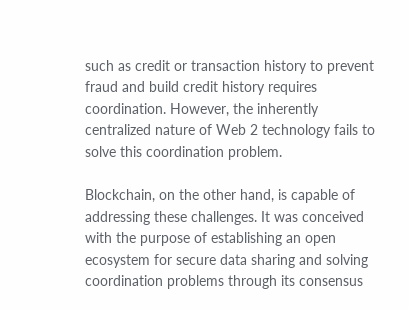such as credit or transaction history to prevent fraud and build credit history requires coordination. However, the inherently centralized nature of Web 2 technology fails to solve this coordination problem.

Blockchain, on the other hand, is capable of addressing these challenges. It was conceived with the purpose of establishing an open ecosystem for secure data sharing and solving coordination problems through its consensus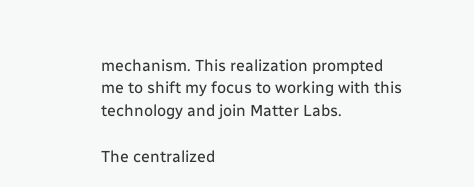mechanism. This realization prompted me to shift my focus to working with this technology and join Matter Labs.

The centralized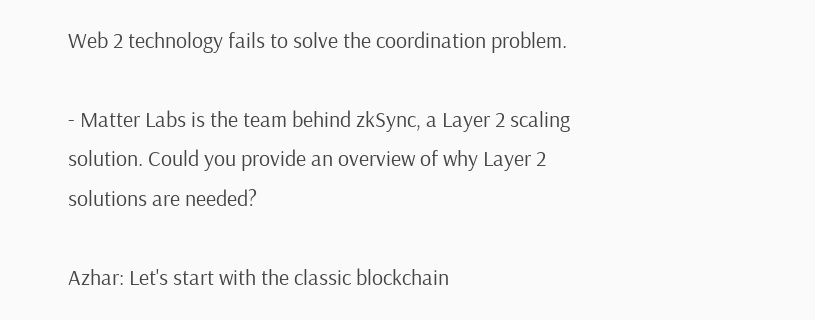Web 2 technology fails to solve the coordination problem.

- Matter Labs is the team behind zkSync, a Layer 2 scaling solution. Could you provide an overview of why Layer 2 solutions are needed?

Azhar: Let's start with the classic blockchain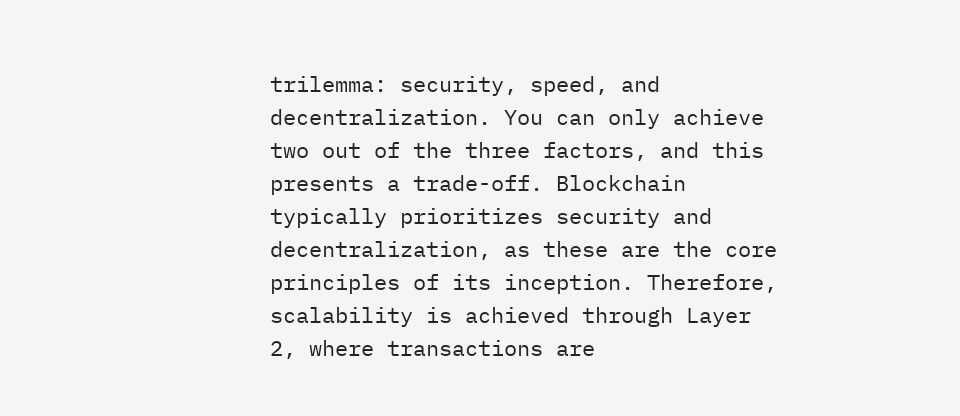trilemma: security, speed, and decentralization. You can only achieve two out of the three factors, and this presents a trade-off. Blockchain typically prioritizes security and decentralization, as these are the core principles of its inception. Therefore, scalability is achieved through Layer 2, where transactions are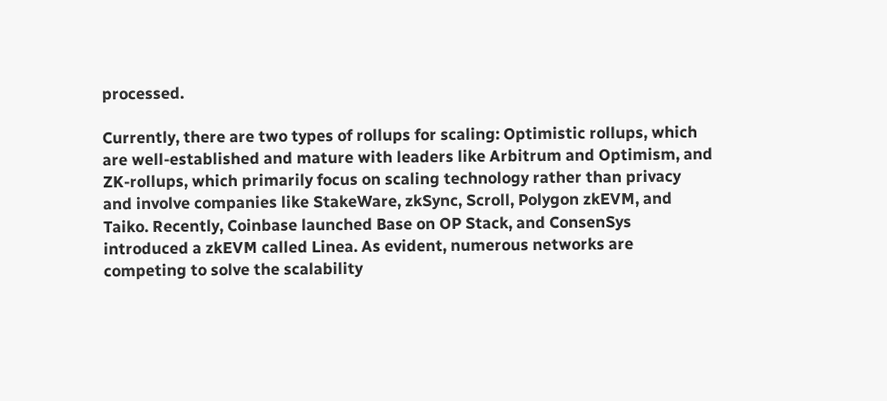processed.

Currently, there are two types of rollups for scaling: Optimistic rollups, which are well-established and mature with leaders like Arbitrum and Optimism, and ZK-rollups, which primarily focus on scaling technology rather than privacy and involve companies like StakeWare, zkSync, Scroll, Polygon zkEVM, and Taiko. Recently, Coinbase launched Base on OP Stack, and ConsenSys introduced a zkEVM called Linea. As evident, numerous networks are competing to solve the scalability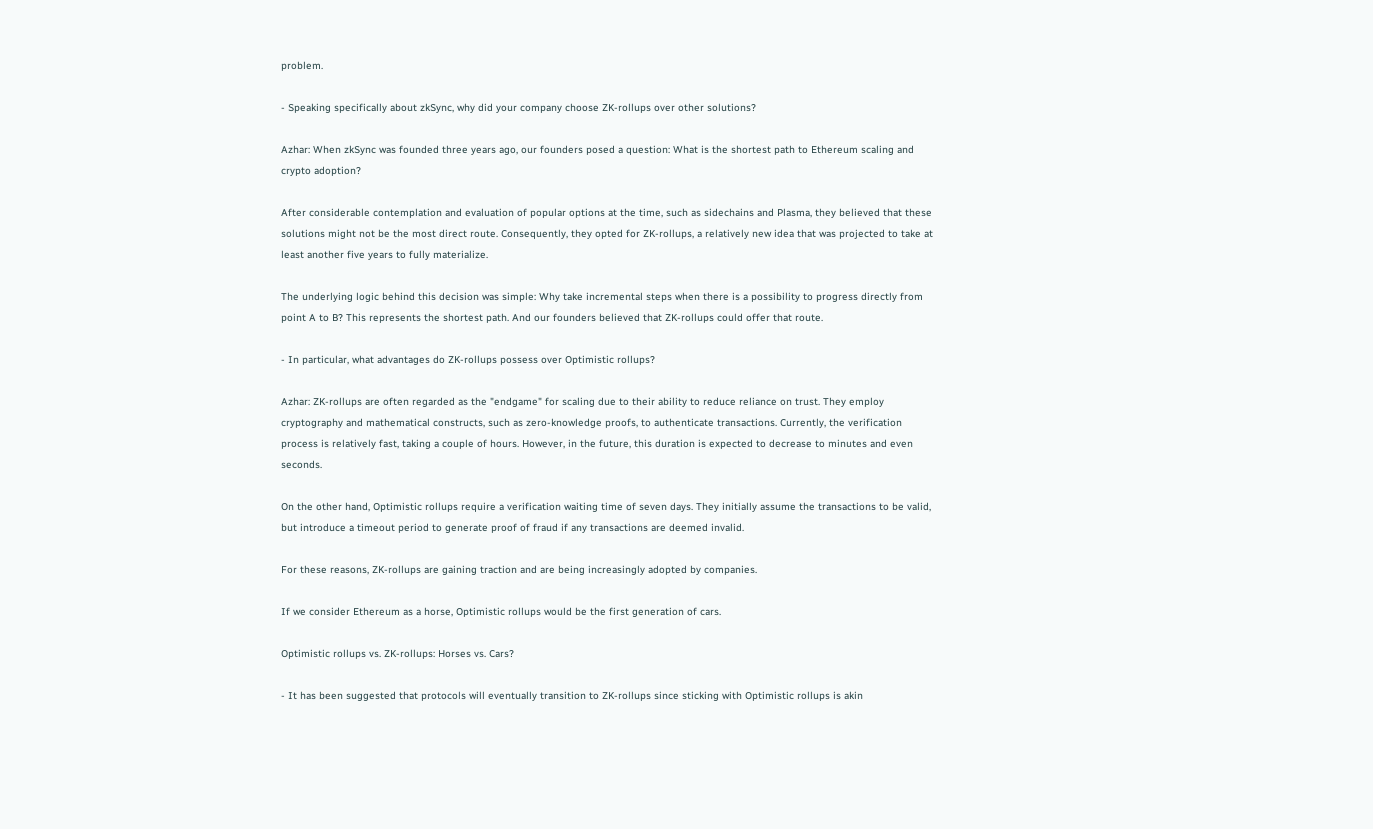problem.

- Speaking specifically about zkSync, why did your company choose ZK-rollups over other solutions?

Azhar: When zkSync was founded three years ago, our founders posed a question: What is the shortest path to Ethereum scaling and crypto adoption?

After considerable contemplation and evaluation of popular options at the time, such as sidechains and Plasma, they believed that these solutions might not be the most direct route. Consequently, they opted for ZK-rollups, a relatively new idea that was projected to take at least another five years to fully materialize.

The underlying logic behind this decision was simple: Why take incremental steps when there is a possibility to progress directly from point A to B? This represents the shortest path. And our founders believed that ZK-rollups could offer that route.

- In particular, what advantages do ZK-rollups possess over Optimistic rollups?

Azhar: ZK-rollups are often regarded as the "endgame" for scaling due to their ability to reduce reliance on trust. They employ cryptography and mathematical constructs, such as zero-knowledge proofs, to authenticate transactions. Currently, the verification process is relatively fast, taking a couple of hours. However, in the future, this duration is expected to decrease to minutes and even seconds.

On the other hand, Optimistic rollups require a verification waiting time of seven days. They initially assume the transactions to be valid, but introduce a timeout period to generate proof of fraud if any transactions are deemed invalid.

For these reasons, ZK-rollups are gaining traction and are being increasingly adopted by companies.

If we consider Ethereum as a horse, Optimistic rollups would be the first generation of cars.

Optimistic rollups vs. ZK-rollups: Horses vs. Cars?

- It has been suggested that protocols will eventually transition to ZK-rollups since sticking with Optimistic rollups is akin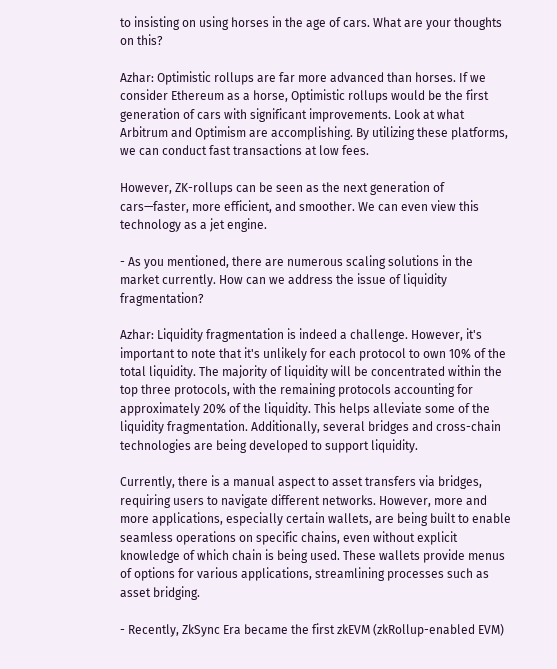to insisting on using horses in the age of cars. What are your thoughts on this?

Azhar: Optimistic rollups are far more advanced than horses. If we consider Ethereum as a horse, Optimistic rollups would be the first generation of cars with significant improvements. Look at what Arbitrum and Optimism are accomplishing. By utilizing these platforms, we can conduct fast transactions at low fees.

However, ZK-rollups can be seen as the next generation of cars—faster, more efficient, and smoother. We can even view this technology as a jet engine.

- As you mentioned, there are numerous scaling solutions in the market currently. How can we address the issue of liquidity fragmentation?

Azhar: Liquidity fragmentation is indeed a challenge. However, it's important to note that it's unlikely for each protocol to own 10% of the total liquidity. The majority of liquidity will be concentrated within the top three protocols, with the remaining protocols accounting for approximately 20% of the liquidity. This helps alleviate some of the liquidity fragmentation. Additionally, several bridges and cross-chain technologies are being developed to support liquidity.

Currently, there is a manual aspect to asset transfers via bridges, requiring users to navigate different networks. However, more and more applications, especially certain wallets, are being built to enable seamless operations on specific chains, even without explicit knowledge of which chain is being used. These wallets provide menus of options for various applications, streamlining processes such as asset bridging.

- Recently, ZkSync Era became the first zkEVM (zkRollup-enabled EVM)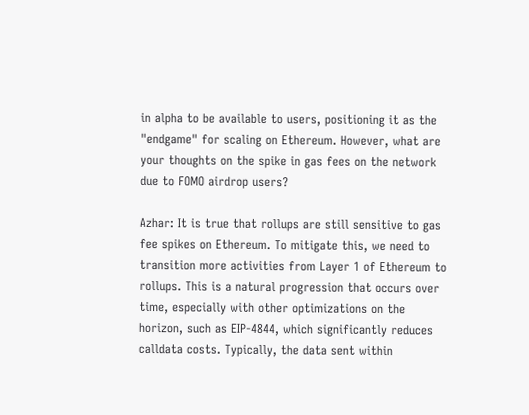in alpha to be available to users, positioning it as the "endgame" for scaling on Ethereum. However, what are your thoughts on the spike in gas fees on the network due to FOMO airdrop users?

Azhar: It is true that rollups are still sensitive to gas fee spikes on Ethereum. To mitigate this, we need to transition more activities from Layer 1 of Ethereum to rollups. This is a natural progression that occurs over time, especially with other optimizations on the horizon, such as EIP-4844, which significantly reduces calldata costs. Typically, the data sent within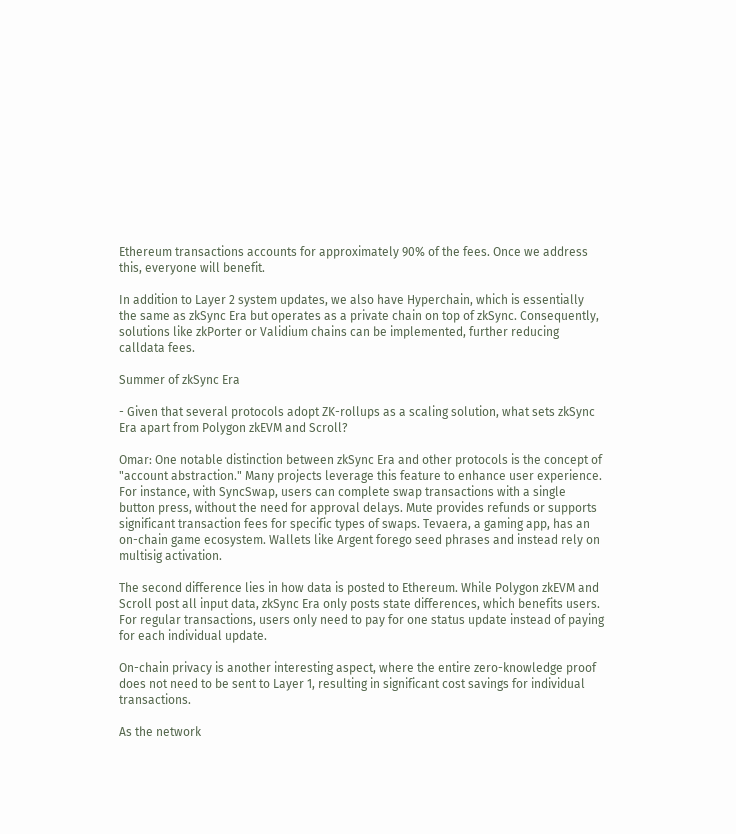Ethereum transactions accounts for approximately 90% of the fees. Once we address this, everyone will benefit.

In addition to Layer 2 system updates, we also have Hyperchain, which is essentially the same as zkSync Era but operates as a private chain on top of zkSync. Consequently, solutions like zkPorter or Validium chains can be implemented, further reducing calldata fees.

Summer of zkSync Era

- Given that several protocols adopt ZK-rollups as a scaling solution, what sets zkSync Era apart from Polygon zkEVM and Scroll?

Omar: One notable distinction between zkSync Era and other protocols is the concept of "account abstraction." Many projects leverage this feature to enhance user experience. For instance, with SyncSwap, users can complete swap transactions with a single button press, without the need for approval delays. Mute provides refunds or supports significant transaction fees for specific types of swaps. Tevaera, a gaming app, has an on-chain game ecosystem. Wallets like Argent forego seed phrases and instead rely on multisig activation.

The second difference lies in how data is posted to Ethereum. While Polygon zkEVM and Scroll post all input data, zkSync Era only posts state differences, which benefits users. For regular transactions, users only need to pay for one status update instead of paying for each individual update.

On-chain privacy is another interesting aspect, where the entire zero-knowledge proof does not need to be sent to Layer 1, resulting in significant cost savings for individual transactions.

As the network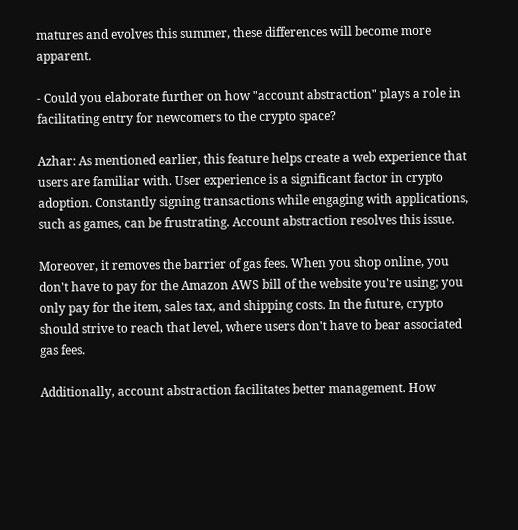matures and evolves this summer, these differences will become more apparent.

- Could you elaborate further on how "account abstraction" plays a role in facilitating entry for newcomers to the crypto space?

Azhar: As mentioned earlier, this feature helps create a web experience that users are familiar with. User experience is a significant factor in crypto adoption. Constantly signing transactions while engaging with applications, such as games, can be frustrating. Account abstraction resolves this issue.

Moreover, it removes the barrier of gas fees. When you shop online, you don't have to pay for the Amazon AWS bill of the website you're using; you only pay for the item, sales tax, and shipping costs. In the future, crypto should strive to reach that level, where users don't have to bear associated gas fees.

Additionally, account abstraction facilitates better management. How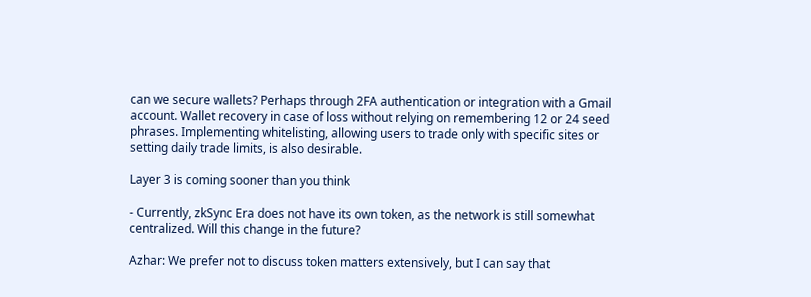can we secure wallets? Perhaps through 2FA authentication or integration with a Gmail account. Wallet recovery in case of loss without relying on remembering 12 or 24 seed phrases. Implementing whitelisting, allowing users to trade only with specific sites or setting daily trade limits, is also desirable.

Layer 3 is coming sooner than you think

- Currently, zkSync Era does not have its own token, as the network is still somewhat centralized. Will this change in the future?

Azhar: We prefer not to discuss token matters extensively, but I can say that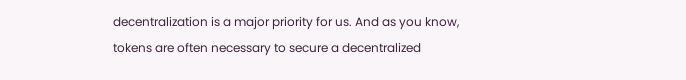decentralization is a major priority for us. And as you know, tokens are often necessary to secure a decentralized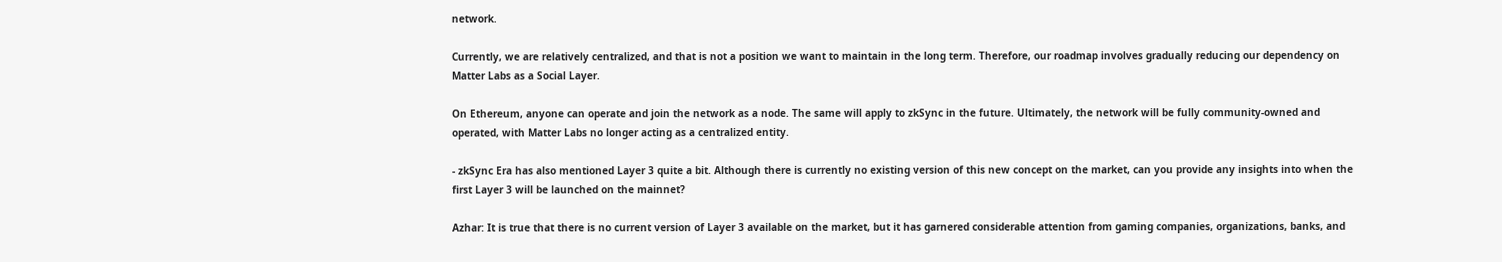network.

Currently, we are relatively centralized, and that is not a position we want to maintain in the long term. Therefore, our roadmap involves gradually reducing our dependency on Matter Labs as a Social Layer.

On Ethereum, anyone can operate and join the network as a node. The same will apply to zkSync in the future. Ultimately, the network will be fully community-owned and operated, with Matter Labs no longer acting as a centralized entity.

- zkSync Era has also mentioned Layer 3 quite a bit. Although there is currently no existing version of this new concept on the market, can you provide any insights into when the first Layer 3 will be launched on the mainnet?

Azhar: It is true that there is no current version of Layer 3 available on the market, but it has garnered considerable attention from gaming companies, organizations, banks, and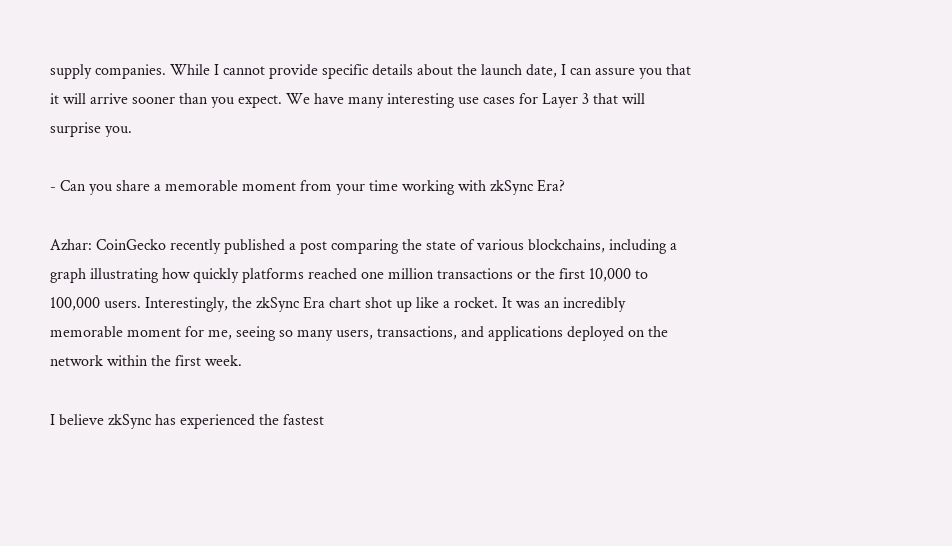supply companies. While I cannot provide specific details about the launch date, I can assure you that it will arrive sooner than you expect. We have many interesting use cases for Layer 3 that will surprise you.

- Can you share a memorable moment from your time working with zkSync Era?

Azhar: CoinGecko recently published a post comparing the state of various blockchains, including a graph illustrating how quickly platforms reached one million transactions or the first 10,000 to 100,000 users. Interestingly, the zkSync Era chart shot up like a rocket. It was an incredibly memorable moment for me, seeing so many users, transactions, and applications deployed on the network within the first week.

I believe zkSync has experienced the fastest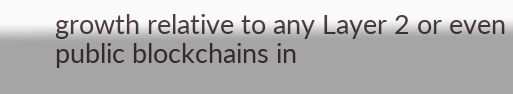growth relative to any Layer 2 or even public blockchains in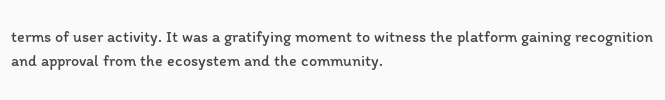terms of user activity. It was a gratifying moment to witness the platform gaining recognition and approval from the ecosystem and the community.